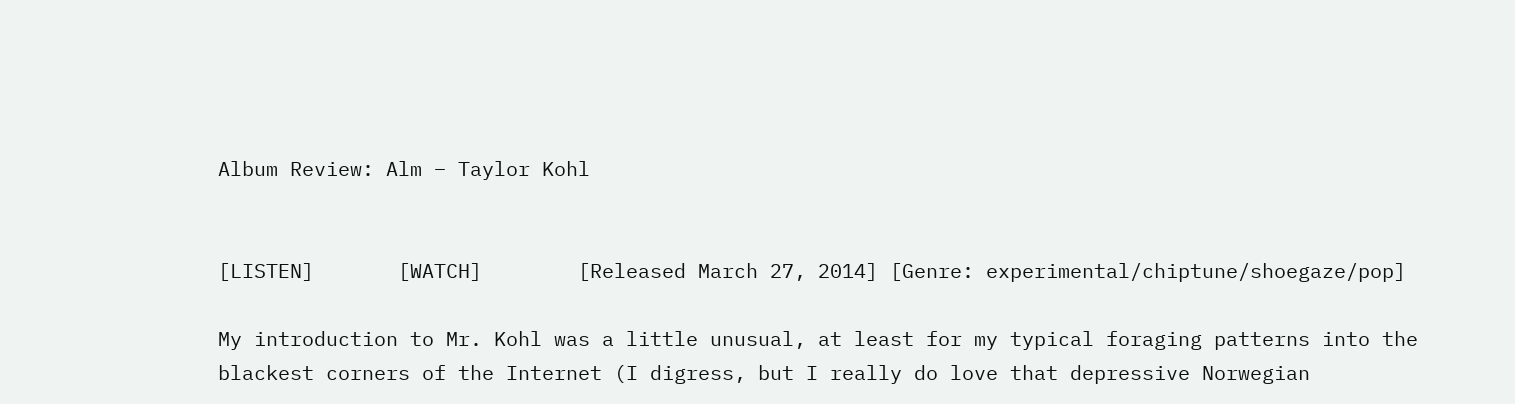Album Review: Alm – Taylor Kohl


[LISTEN]       [WATCH]        [Released March 27, 2014] [Genre: experimental/chiptune/shoegaze/pop]

My introduction to Mr. Kohl was a little unusual, at least for my typical foraging patterns into the blackest corners of the Internet (I digress, but I really do love that depressive Norwegian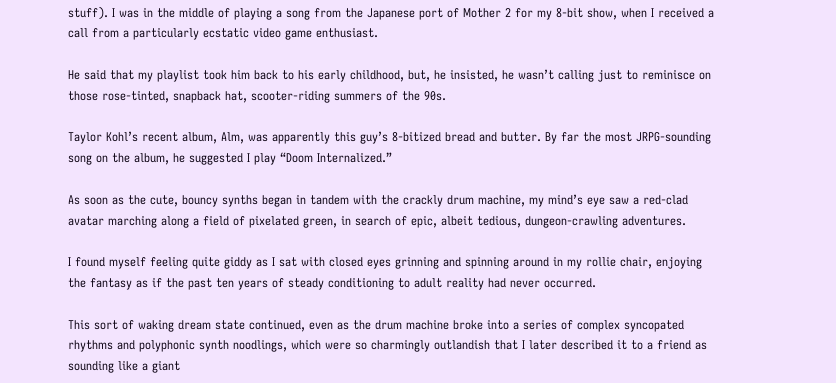stuff). I was in the middle of playing a song from the Japanese port of Mother 2 for my 8-bit show, when I received a call from a particularly ecstatic video game enthusiast.

He said that my playlist took him back to his early childhood, but, he insisted, he wasn’t calling just to reminisce on those rose-tinted, snapback hat, scooter-riding summers of the 90s.

Taylor Kohl’s recent album, Alm, was apparently this guy’s 8-bitized bread and butter. By far the most JRPG-sounding song on the album, he suggested I play “Doom Internalized.”

As soon as the cute, bouncy synths began in tandem with the crackly drum machine, my mind’s eye saw a red-clad avatar marching along a field of pixelated green, in search of epic, albeit tedious, dungeon-crawling adventures.

I found myself feeling quite giddy as I sat with closed eyes grinning and spinning around in my rollie chair, enjoying the fantasy as if the past ten years of steady conditioning to adult reality had never occurred.

This sort of waking dream state continued, even as the drum machine broke into a series of complex syncopated rhythms and polyphonic synth noodlings, which were so charmingly outlandish that I later described it to a friend as sounding like a giant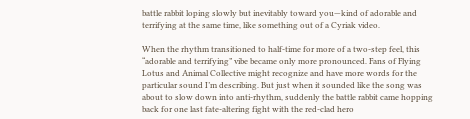battle rabbit loping slowly but inevitably toward you—kind of adorable and terrifying at the same time, like something out of a Cyriak video.

When the rhythm transitioned to half-time for more of a two-step feel, this “adorable and terrifying” vibe became only more pronounced. Fans of Flying Lotus and Animal Collective might recognize and have more words for the particular sound I’m describing. But just when it sounded like the song was about to slow down into anti-rhythm, suddenly the battle rabbit came hopping back for one last fate-altering fight with the red-clad hero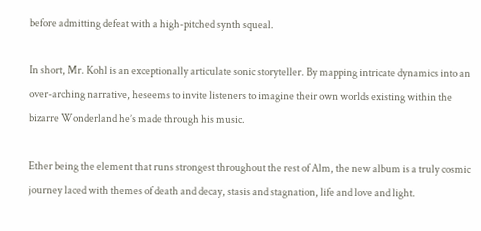before admitting defeat with a high-pitched synth squeal.

In short, Mr. Kohl is an exceptionally articulate sonic storyteller. By mapping intricate dynamics into an over-arching narrative, heseems to invite listeners to imagine their own worlds existing within the bizarre Wonderland he’s made through his music.

Ether being the element that runs strongest throughout the rest of Alm, the new album is a truly cosmic journey laced with themes of death and decay, stasis and stagnation, life and love and light.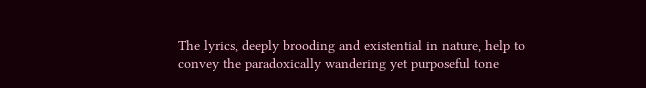The lyrics, deeply brooding and existential in nature, help to convey the paradoxically wandering yet purposeful tone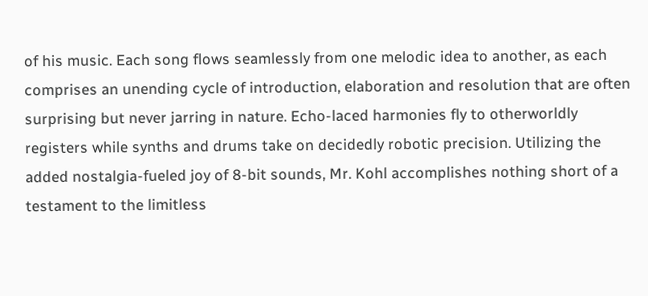of his music. Each song flows seamlessly from one melodic idea to another, as each comprises an unending cycle of introduction, elaboration and resolution that are often surprising but never jarring in nature. Echo-laced harmonies fly to otherworldly registers while synths and drums take on decidedly robotic precision. Utilizing the added nostalgia-fueled joy of 8-bit sounds, Mr. Kohl accomplishes nothing short of a testament to the limitless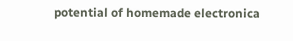potential of homemade electronica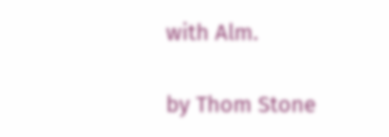with Alm.

by Thom Stone